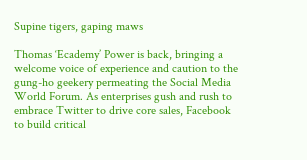Supine tigers, gaping maws

Thomas ‘Ecademy’ Power is back, bringing a welcome voice of experience and caution to the gung-ho geekery permeating the Social Media World Forum. As enterprises gush and rush to embrace Twitter to drive core sales, Facebook to build critical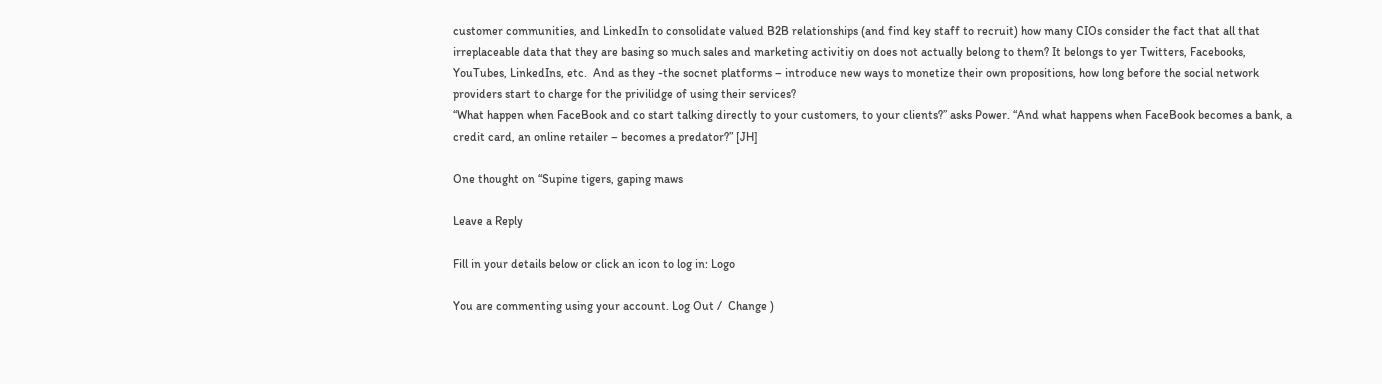customer communities, and LinkedIn to consolidate valued B2B relationships (and find key staff to recruit) how many CIOs consider the fact that all that irreplaceable data that they are basing so much sales and marketing activitiy on does not actually belong to them? It belongs to yer Twitters, Facebooks, YouTubes, LinkedIns, etc.  And as they -the socnet platforms – introduce new ways to monetize their own propositions, how long before the social network providers start to charge for the privilidge of using their services?
“What happen when FaceBook and co start talking directly to your customers, to your clients?” asks Power. “And what happens when FaceBook becomes a bank, a credit card, an online retailer – becomes a predator?” [JH]

One thought on “Supine tigers, gaping maws

Leave a Reply

Fill in your details below or click an icon to log in: Logo

You are commenting using your account. Log Out /  Change )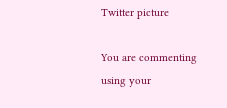Twitter picture

You are commenting using your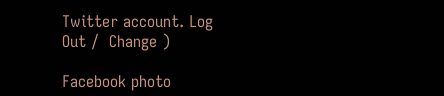Twitter account. Log Out /  Change )

Facebook photo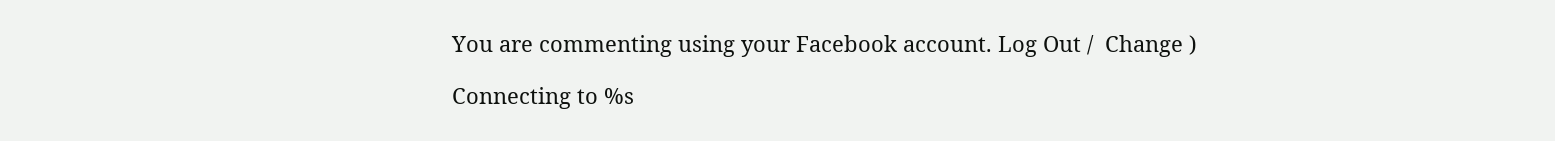You are commenting using your Facebook account. Log Out /  Change )

Connecting to %s